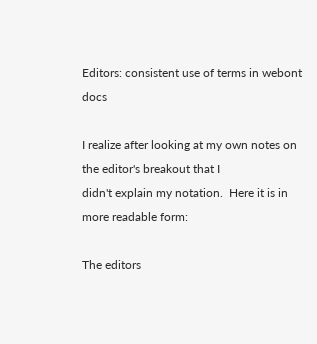Editors: consistent use of terms in webont docs

I realize after looking at my own notes on the editor's breakout that I
didn't explain my notation.  Here it is in more readable form:

The editors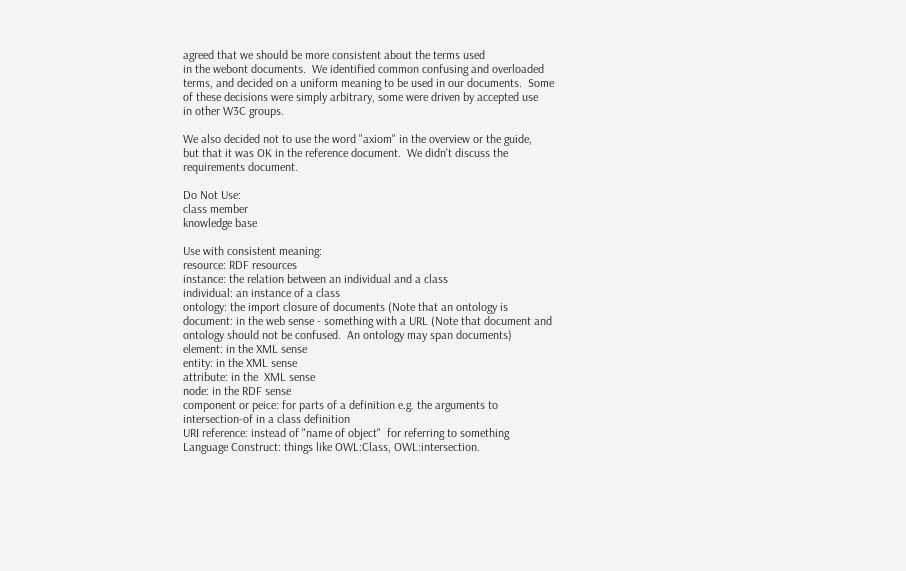agreed that we should be more consistent about the terms used
in the webont documents.  We identified common confusing and overloaded
terms, and decided on a uniform meaning to be used in our documents.  Some
of these decisions were simply arbitrary, some were driven by accepted use
in other W3C groups.

We also decided not to use the word "axiom" in the overview or the guide,
but that it was OK in the reference document.  We didn't discuss the
requirements document.

Do Not Use:
class member
knowledge base

Use with consistent meaning:
resource: RDF resources
instance: the relation between an individual and a class
individual: an instance of a class
ontology: the import closure of documents (Note that an ontology is
document: in the web sense - something with a URL (Note that document and
ontology should not be confused.  An ontology may span documents)
element: in the XML sense
entity: in the XML sense
attribute: in the  XML sense
node: in the RDF sense
component or peice: for parts of a definition e.g. the arguments to
intersection-of in a class definition
URI reference: instead of "name of object"  for referring to something
Language Construct: things like OWL:Class, OWL:intersection.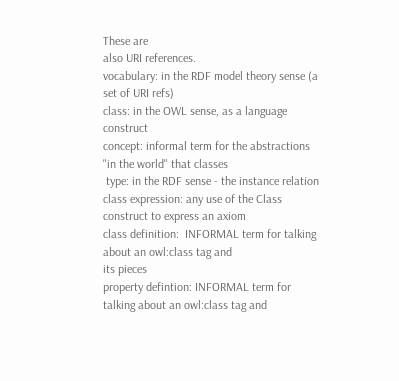These are
also URI references.
vocabulary: in the RDF model theory sense (a set of URI refs)
class: in the OWL sense, as a language construct
concept: informal term for the abstractions "in the world" that classes
 type: in the RDF sense - the instance relation
class expression: any use of the Class construct to express an axiom
class definition:  INFORMAL term for talking about an owl:class tag and
its pieces
property defintion: INFORMAL term for talking about an owl:class tag and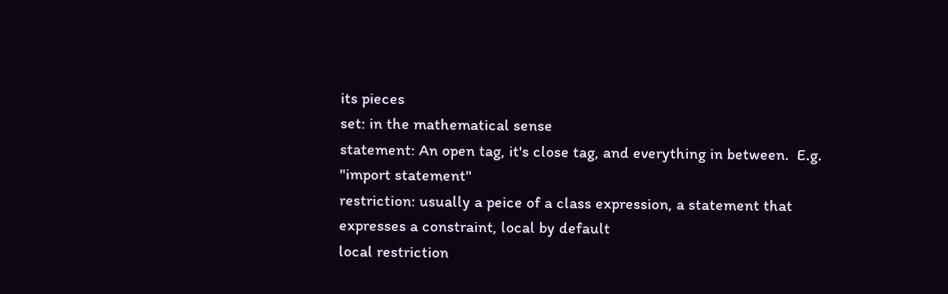its pieces
set: in the mathematical sense
statement: An open tag, it's close tag, and everything in between.  E.g.
"import statement"
restriction: usually a peice of a class expression, a statement that
expresses a constraint, local by default
local restriction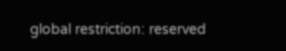global restriction: reserved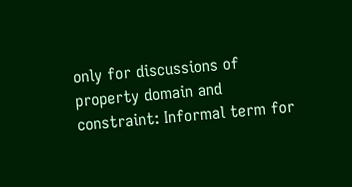only for discussions of property domain and
constraint: Informal term for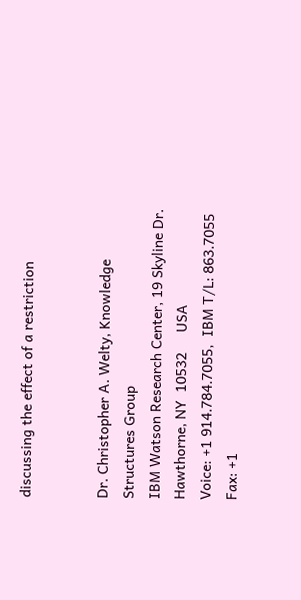discussing the effect of a restriction


Dr. Christopher A. Welty, Knowledge Structures Group
IBM Watson Research Center, 19 Skyline Dr.
Hawthorne, NY  10532     USA
Voice: +1 914.784.7055,  IBM T/L: 863.7055
Fax: +1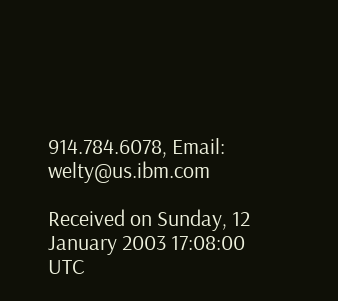914.784.6078, Email: welty@us.ibm.com

Received on Sunday, 12 January 2003 17:08:00 UTC